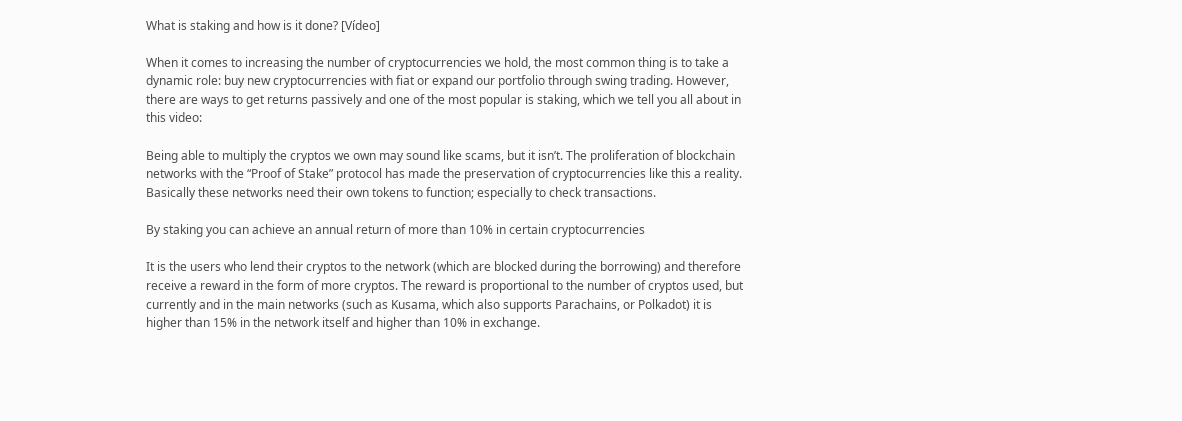What is staking and how is it done? [Vídeo]

When it comes to increasing the number of cryptocurrencies we hold, the most common thing is to take a dynamic role: buy new cryptocurrencies with fiat or expand our portfolio through swing trading. However, there are ways to get returns passively and one of the most popular is staking, which we tell you all about in this video:

Being able to multiply the cryptos we own may sound like scams, but it isn’t. The proliferation of blockchain networks with the “Proof of Stake” protocol has made the preservation of cryptocurrencies like this a reality. Basically these networks need their own tokens to function; especially to check transactions.

By staking you can achieve an annual return of more than 10% in certain cryptocurrencies

It is the users who lend their cryptos to the network (which are blocked during the borrowing) and therefore receive a reward in the form of more cryptos. The reward is proportional to the number of cryptos used, but currently and in the main networks (such as Kusama, which also supports Parachains, or Polkadot) it is higher than 15% in the network itself and higher than 10% in exchange.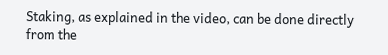Staking, as explained in the video, can be done directly from the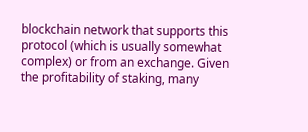blockchain network that supports this protocol (which is usually somewhat complex) or from an exchange. Given the profitability of staking, many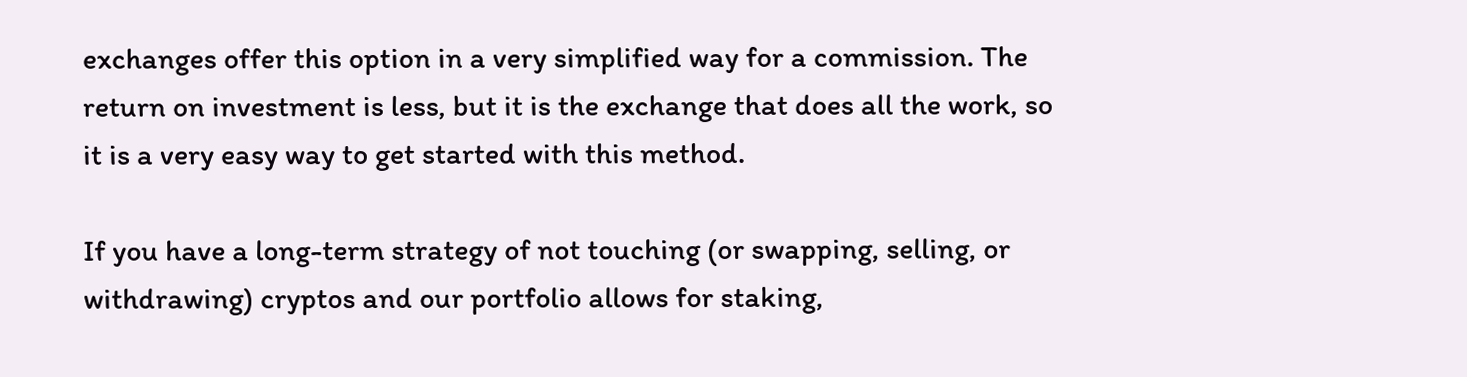exchanges offer this option in a very simplified way for a commission. The return on investment is less, but it is the exchange that does all the work, so it is a very easy way to get started with this method.

If you have a long-term strategy of not touching (or swapping, selling, or withdrawing) cryptos and our portfolio allows for staking,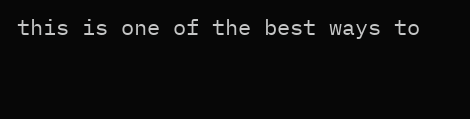this is one of the best ways to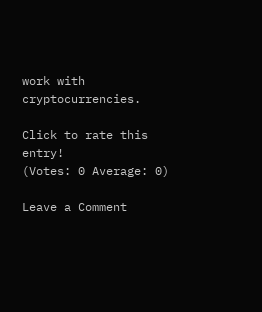work with cryptocurrencies.

Click to rate this entry!
(Votes: 0 Average: 0)

Leave a Comment